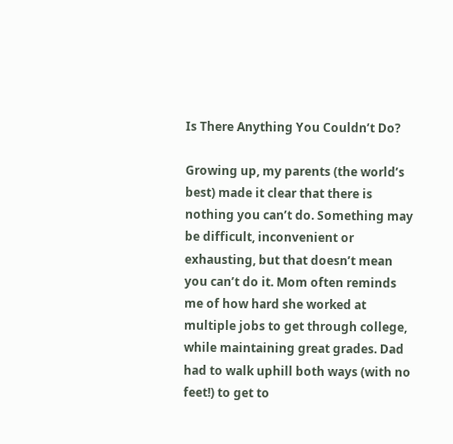Is There Anything You Couldn’t Do?

Growing up, my parents (the world’s best) made it clear that there is nothing you can’t do. Something may be difficult, inconvenient or exhausting, but that doesn’t mean you can’t do it. Mom often reminds me of how hard she worked at multiple jobs to get through college, while maintaining great grades. Dad had to walk uphill both ways (with no feet!) to get to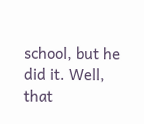school, but he did it. Well, that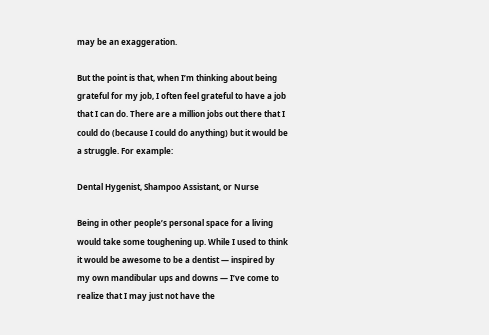may be an exaggeration.

But the point is that, when I’m thinking about being grateful for my job, I often feel grateful to have a job that I can do. There are a million jobs out there that I could do (because I could do anything) but it would be a struggle. For example:

Dental Hygenist, Shampoo Assistant, or Nurse

Being in other people’s personal space for a living would take some toughening up. While I used to think it would be awesome to be a dentist — inspired by my own mandibular ups and downs — I’ve come to realize that I may just not have the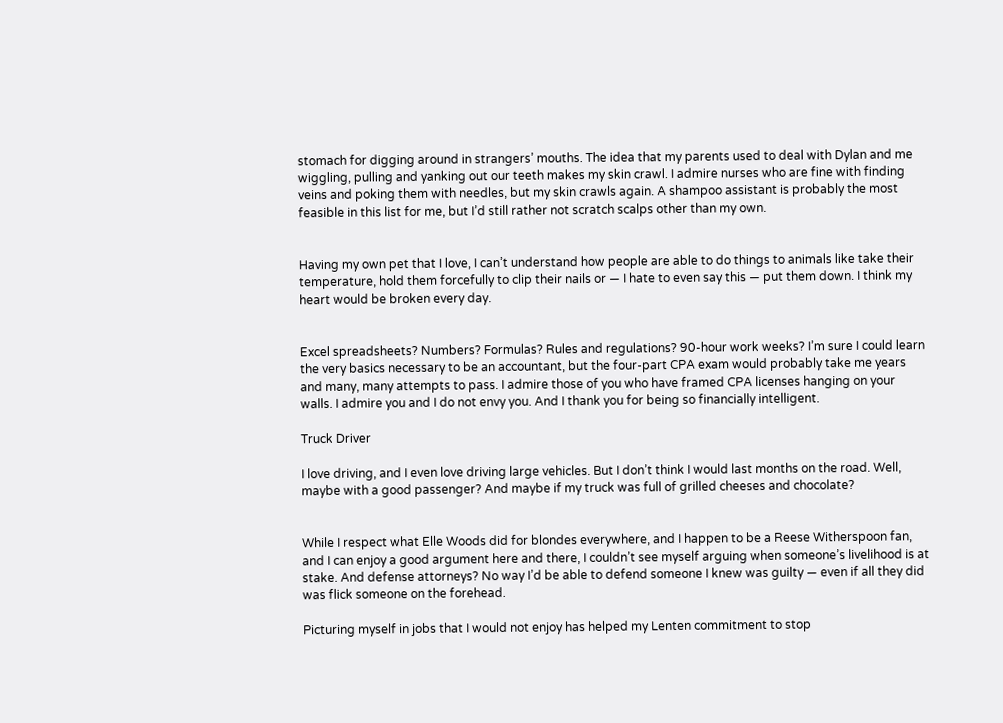stomach for digging around in strangers’ mouths. The idea that my parents used to deal with Dylan and me wiggling, pulling and yanking out our teeth makes my skin crawl. I admire nurses who are fine with finding veins and poking them with needles, but my skin crawls again. A shampoo assistant is probably the most feasible in this list for me, but I’d still rather not scratch scalps other than my own.


Having my own pet that I love, I can’t understand how people are able to do things to animals like take their temperature, hold them forcefully to clip their nails or — I hate to even say this — put them down. I think my heart would be broken every day.


Excel spreadsheets? Numbers? Formulas? Rules and regulations? 90-hour work weeks? I’m sure I could learn the very basics necessary to be an accountant, but the four-part CPA exam would probably take me years and many, many attempts to pass. I admire those of you who have framed CPA licenses hanging on your walls. I admire you and I do not envy you. And I thank you for being so financially intelligent.

Truck Driver

I love driving, and I even love driving large vehicles. But I don’t think I would last months on the road. Well, maybe with a good passenger? And maybe if my truck was full of grilled cheeses and chocolate?


While I respect what Elle Woods did for blondes everywhere, and I happen to be a Reese Witherspoon fan, and I can enjoy a good argument here and there, I couldn’t see myself arguing when someone’s livelihood is at stake. And defense attorneys? No way I’d be able to defend someone I knew was guilty — even if all they did was flick someone on the forehead.

Picturing myself in jobs that I would not enjoy has helped my Lenten commitment to stop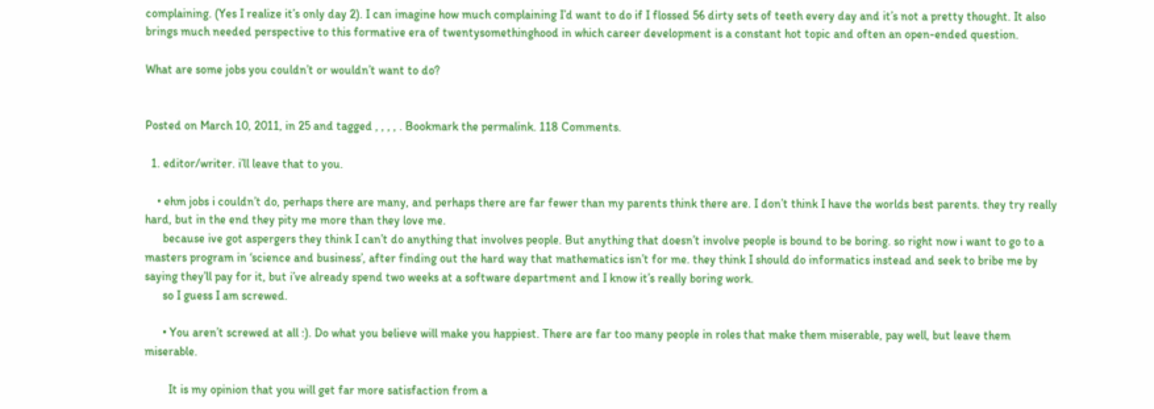complaining. (Yes I realize it’s only day 2). I can imagine how much complaining I’d want to do if I flossed 56 dirty sets of teeth every day and it’s not a pretty thought. It also brings much needed perspective to this formative era of twentysomethinghood in which career development is a constant hot topic and often an open-ended question.

What are some jobs you couldn’t or wouldn’t want to do?


Posted on March 10, 2011, in 25 and tagged , , , , . Bookmark the permalink. 118 Comments.

  1. editor/writer. i’ll leave that to you.

    • ehm jobs i couldn’t do, perhaps there are many, and perhaps there are far fewer than my parents think there are. I don’t think I have the worlds best parents. they try really hard, but in the end they pity me more than they love me.
      because ive got aspergers they think I can’t do anything that involves people. But anything that doesn’t involve people is bound to be boring. so right now i want to go to a masters program in ‘science and business’, after finding out the hard way that mathematics isn’t for me. they think I should do informatics instead and seek to bribe me by saying they’ll pay for it, but i’ve already spend two weeks at a software department and I know it’s really boring work.
      so I guess I am screwed.

      • You aren’t screwed at all :). Do what you believe will make you happiest. There are far too many people in roles that make them miserable, pay well, but leave them miserable.

        It is my opinion that you will get far more satisfaction from a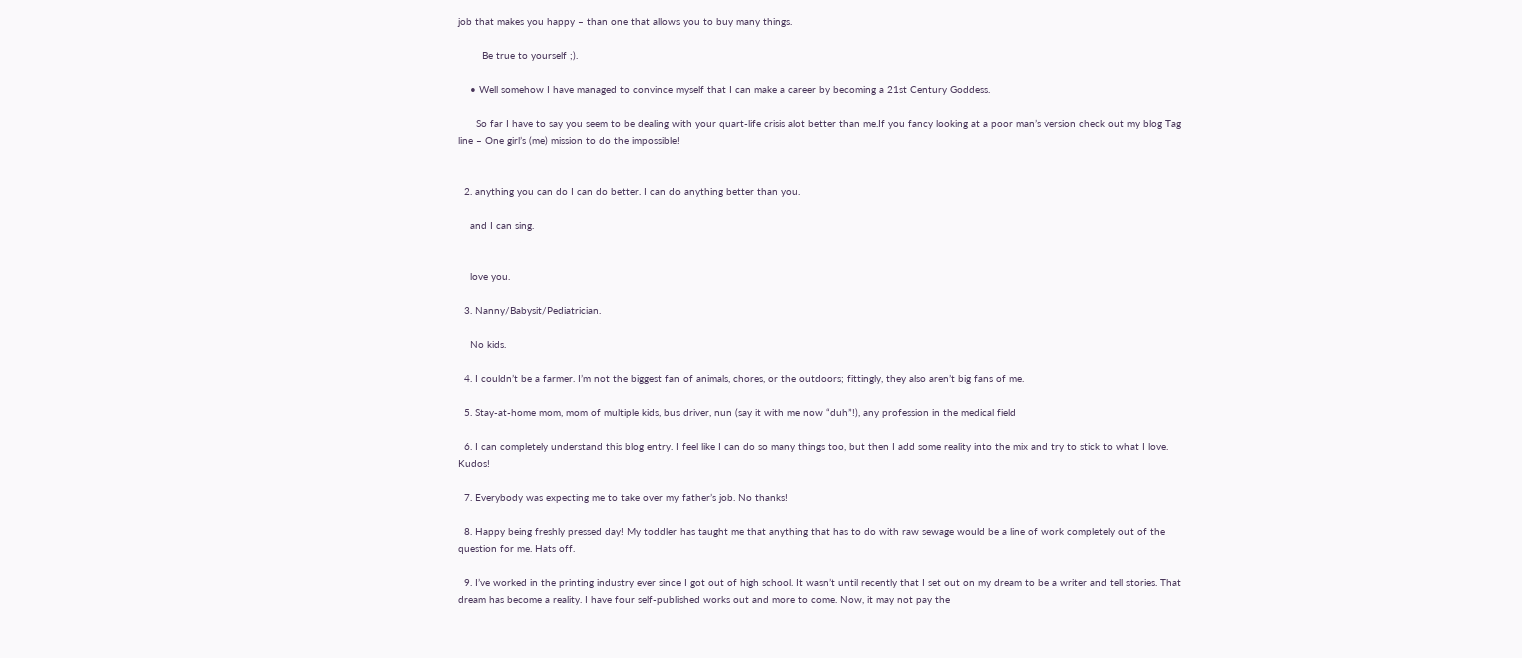job that makes you happy – than one that allows you to buy many things.

        Be true to yourself ;).

    • Well somehow I have managed to convince myself that I can make a career by becoming a 21st Century Goddess.

      So far I have to say you seem to be dealing with your quart-life crisis alot better than me.If you fancy looking at a poor man’s version check out my blog Tag line – One girl’s (me) mission to do the impossible!


  2. anything you can do I can do better. I can do anything better than you.

    and I can sing.


    love you.

  3. Nanny/Babysit/Pediatrician.

    No kids.

  4. I couldn’t be a farmer. I’m not the biggest fan of animals, chores, or the outdoors; fittingly, they also aren’t big fans of me.

  5. Stay-at-home mom, mom of multiple kids, bus driver, nun (say it with me now “duh”!), any profession in the medical field

  6. I can completely understand this blog entry. I feel like I can do so many things too, but then I add some reality into the mix and try to stick to what I love. Kudos!

  7. Everybody was expecting me to take over my father’s job. No thanks!

  8. Happy being freshly pressed day! My toddler has taught me that anything that has to do with raw sewage would be a line of work completely out of the question for me. Hats off.

  9. I’ve worked in the printing industry ever since I got out of high school. It wasn’t until recently that I set out on my dream to be a writer and tell stories. That dream has become a reality. I have four self-published works out and more to come. Now, it may not pay the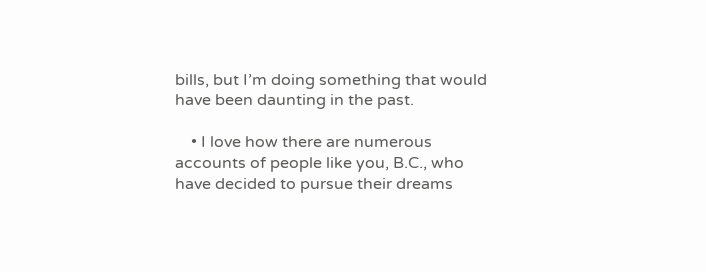bills, but I’m doing something that would have been daunting in the past.

    • I love how there are numerous accounts of people like you, B.C., who have decided to pursue their dreams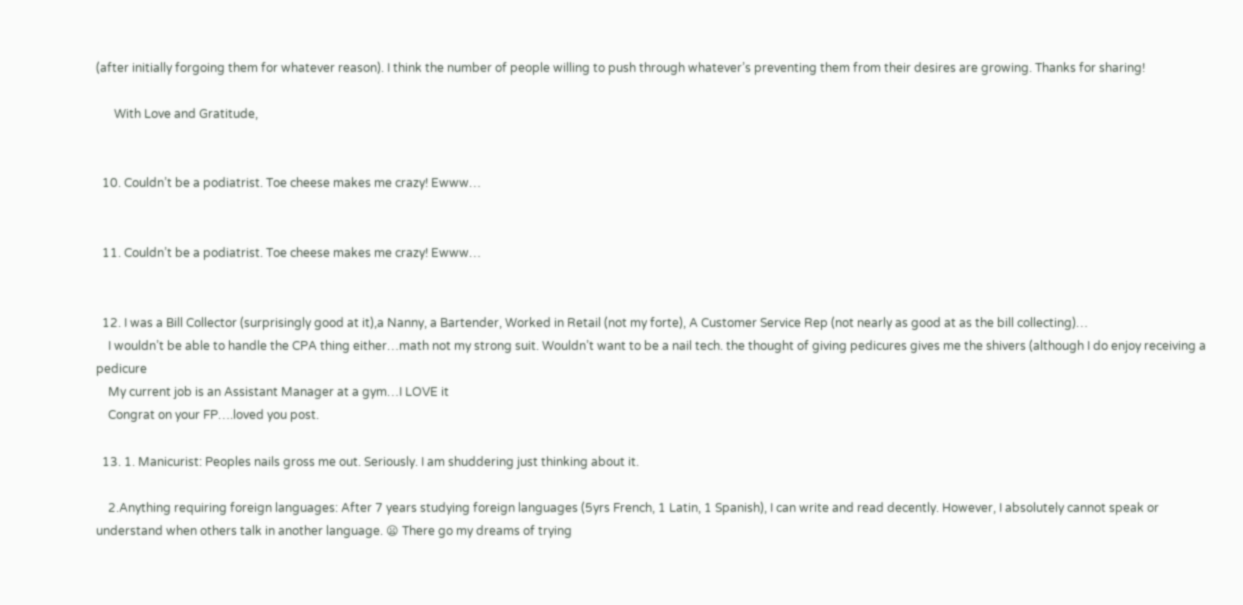(after initially forgoing them for whatever reason). I think the number of people willing to push through whatever’s preventing them from their desires are growing. Thanks for sharing!

      With Love and Gratitude,


  10. Couldn’t be a podiatrist. Toe cheese makes me crazy! Ewww…


  11. Couldn’t be a podiatrist. Toe cheese makes me crazy! Ewww…


  12. I was a Bill Collector (surprisingly good at it),a Nanny, a Bartender, Worked in Retail (not my forte), A Customer Service Rep (not nearly as good at as the bill collecting)…
    I wouldn’t be able to handle the CPA thing either…math not my strong suit. Wouldn’t want to be a nail tech. the thought of giving pedicures gives me the shivers (although I do enjoy receiving a pedicure
    My current job is an Assistant Manager at a gym…I LOVE it
    Congrat on your FP….loved you post.

  13. 1. Manicurist: Peoples nails gross me out. Seriously. I am shuddering just thinking about it.

    2.Anything requiring foreign languages: After 7 years studying foreign languages (5yrs French, 1 Latin, 1 Spanish), I can write and read decently. However, I absolutely cannot speak or understand when others talk in another language. 😦 There go my dreams of trying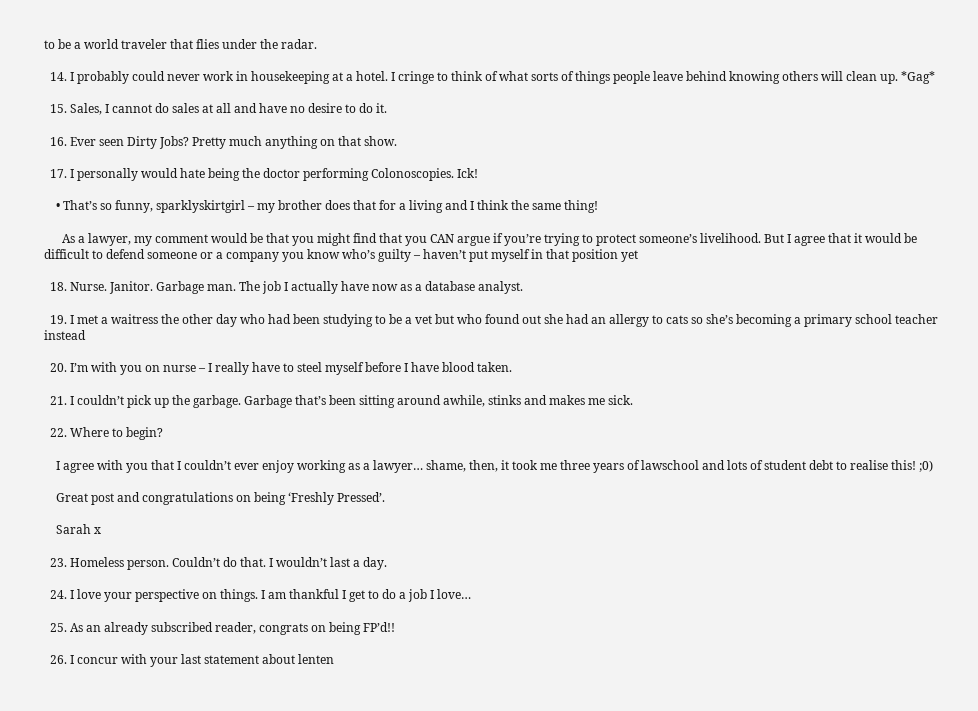to be a world traveler that flies under the radar.

  14. I probably could never work in housekeeping at a hotel. I cringe to think of what sorts of things people leave behind knowing others will clean up. *Gag*

  15. Sales, I cannot do sales at all and have no desire to do it.

  16. Ever seen Dirty Jobs? Pretty much anything on that show.

  17. I personally would hate being the doctor performing Colonoscopies. Ick!

    • That’s so funny, sparklyskirtgirl – my brother does that for a living and I think the same thing!

      As a lawyer, my comment would be that you might find that you CAN argue if you’re trying to protect someone’s livelihood. But I agree that it would be difficult to defend someone or a company you know who’s guilty – haven’t put myself in that position yet

  18. Nurse. Janitor. Garbage man. The job I actually have now as a database analyst.

  19. I met a waitress the other day who had been studying to be a vet but who found out she had an allergy to cats so she’s becoming a primary school teacher instead

  20. I’m with you on nurse – I really have to steel myself before I have blood taken.

  21. I couldn’t pick up the garbage. Garbage that’s been sitting around awhile, stinks and makes me sick.

  22. Where to begin?

    I agree with you that I couldn’t ever enjoy working as a lawyer… shame, then, it took me three years of lawschool and lots of student debt to realise this! ;0)

    Great post and congratulations on being ‘Freshly Pressed’.

    Sarah x

  23. Homeless person. Couldn’t do that. I wouldn’t last a day.

  24. I love your perspective on things. I am thankful I get to do a job I love…

  25. As an already subscribed reader, congrats on being FP’d!!

  26. I concur with your last statement about lenten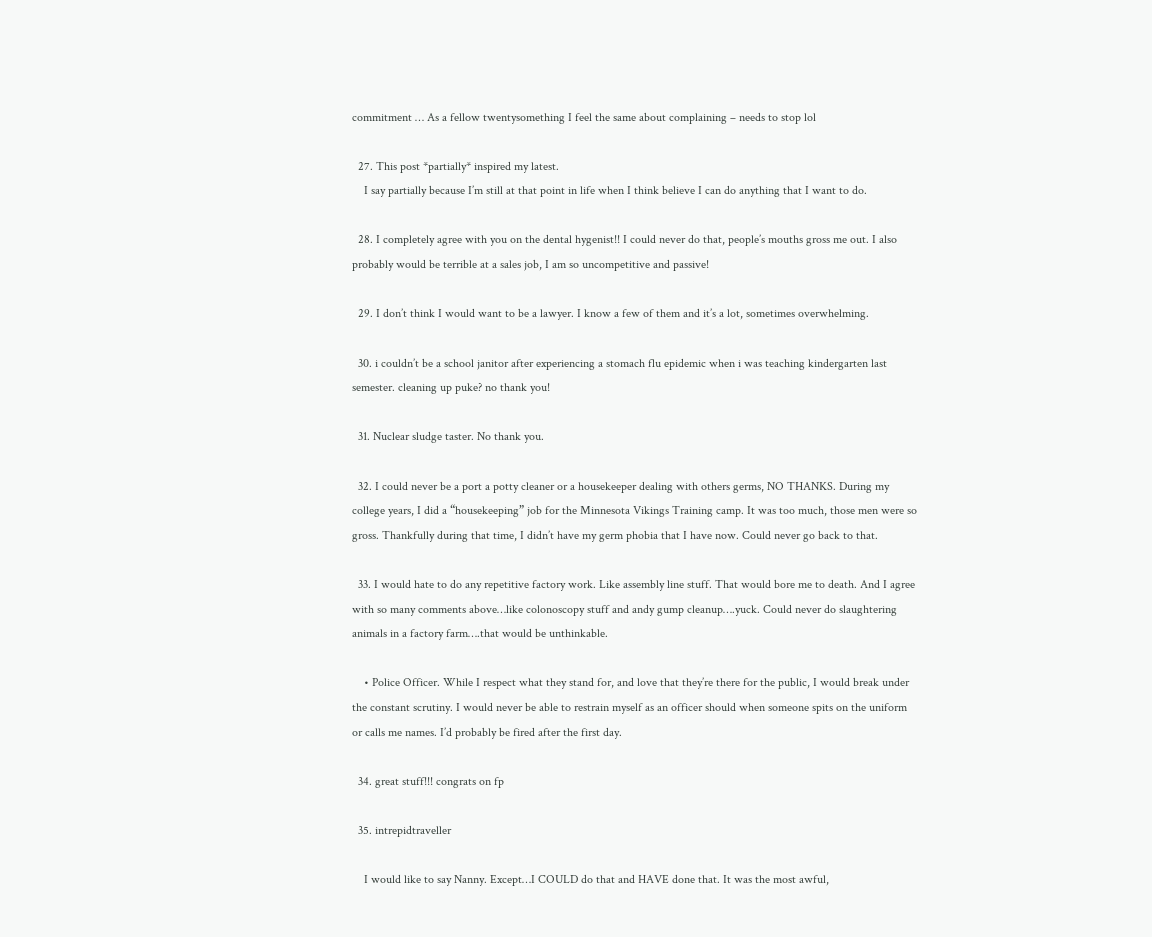commitment … As a fellow twentysomething I feel the same about complaining – needs to stop lol

  27. This post *partially* inspired my latest.
    I say partially because I’m still at that point in life when I think believe I can do anything that I want to do.

  28. I completely agree with you on the dental hygenist!! I could never do that, people’s mouths gross me out. I also probably would be terrible at a sales job, I am so uncompetitive and passive!

  29. I don’t think I would want to be a lawyer. I know a few of them and it’s a lot, sometimes overwhelming.

  30. i couldn’t be a school janitor after experiencing a stomach flu epidemic when i was teaching kindergarten last semester. cleaning up puke? no thank you!

  31. Nuclear sludge taster. No thank you.

  32. I could never be a port a potty cleaner or a housekeeper dealing with others germs, NO THANKS. During my college years, I did a “housekeeping” job for the Minnesota Vikings Training camp. It was too much, those men were so gross. Thankfully during that time, I didn’t have my germ phobia that I have now. Could never go back to that.

  33. I would hate to do any repetitive factory work. Like assembly line stuff. That would bore me to death. And I agree with so many comments above…like colonoscopy stuff and andy gump cleanup….yuck. Could never do slaughtering animals in a factory farm….that would be unthinkable.

    • Police Officer. While I respect what they stand for, and love that they’re there for the public, I would break under the constant scrutiny. I would never be able to restrain myself as an officer should when someone spits on the uniform or calls me names. I’d probably be fired after the first day.

  34. great stuff!!! congrats on fp

  35. intrepidtraveller

    I would like to say Nanny. Except…I COULD do that and HAVE done that. It was the most awful,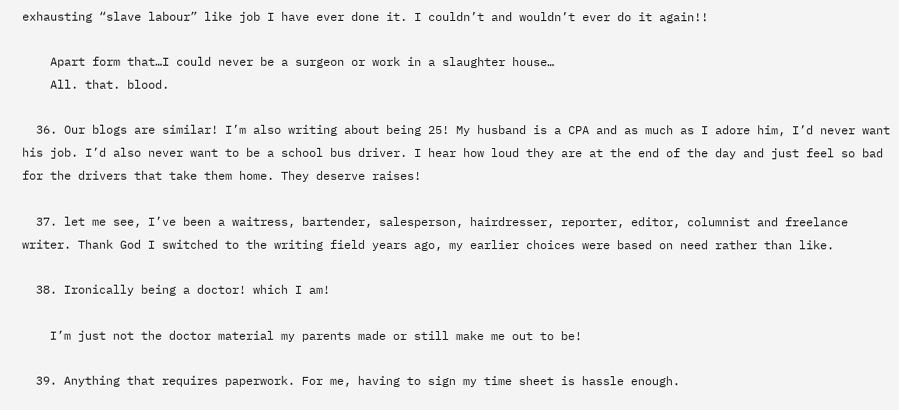exhausting “slave labour” like job I have ever done it. I couldn’t and wouldn’t ever do it again!!

    Apart form that…I could never be a surgeon or work in a slaughter house…
    All. that. blood.

  36. Our blogs are similar! I’m also writing about being 25! My husband is a CPA and as much as I adore him, I’d never want his job. I’d also never want to be a school bus driver. I hear how loud they are at the end of the day and just feel so bad for the drivers that take them home. They deserve raises!

  37. let me see, I’ve been a waitress, bartender, salesperson, hairdresser, reporter, editor, columnist and freelance writer. Thank God I switched to the writing field years ago, my earlier choices were based on need rather than like.

  38. Ironically being a doctor! which I am!

    I’m just not the doctor material my parents made or still make me out to be!

  39. Anything that requires paperwork. For me, having to sign my time sheet is hassle enough.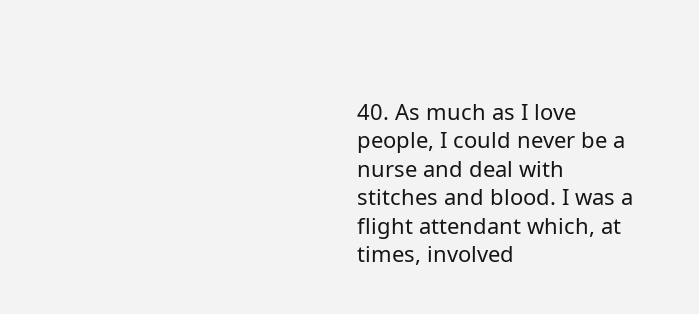40. As much as I love people, I could never be a nurse and deal with stitches and blood. I was a flight attendant which, at times, involved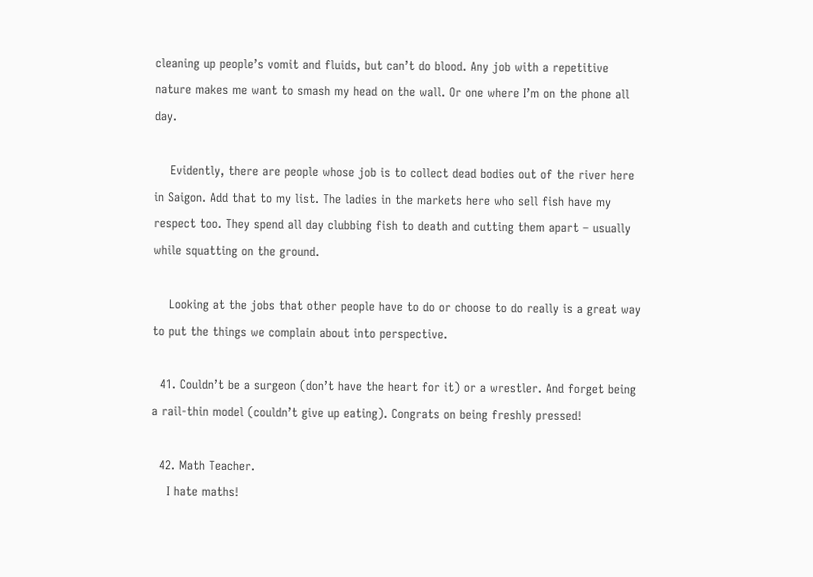cleaning up people’s vomit and fluids, but can’t do blood. Any job with a repetitive nature makes me want to smash my head on the wall. Or one where I’m on the phone all day.

    Evidently, there are people whose job is to collect dead bodies out of the river here in Saigon. Add that to my list. The ladies in the markets here who sell fish have my respect too. They spend all day clubbing fish to death and cutting them apart – usually while squatting on the ground.

    Looking at the jobs that other people have to do or choose to do really is a great way to put the things we complain about into perspective.

  41. Couldn’t be a surgeon (don’t have the heart for it) or a wrestler. And forget being a rail-thin model (couldn’t give up eating). Congrats on being freshly pressed!

  42. Math Teacher.
    I hate maths!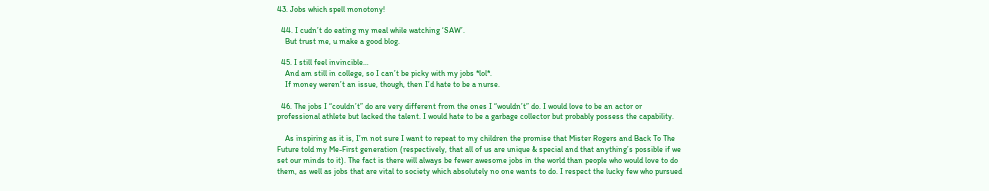43. Jobs which spell monotony!

  44. I cudn’t do eating my meal while watching ‘SAW’.
    But trust me, u make a good blog.

  45. I still feel invincible…
    And am still in college, so I can’t be picky with my jobs *lol*.
    If money weren’t an issue, though, then I’d hate to be a nurse.

  46. The jobs I “couldn’t” do are very different from the ones I “wouldn’t” do. I would love to be an actor or professional athlete but lacked the talent. I would hate to be a garbage collector but probably possess the capability.

    As inspiring as it is, I’m not sure I want to repeat to my children the promise that Mister Rogers and Back To The Future told my Me-First generation (respectively, that all of us are unique & special and that anything’s possible if we set our minds to it). The fact is there will always be fewer awesome jobs in the world than people who would love to do them, as well as jobs that are vital to society which absolutely no one wants to do. I respect the lucky few who pursued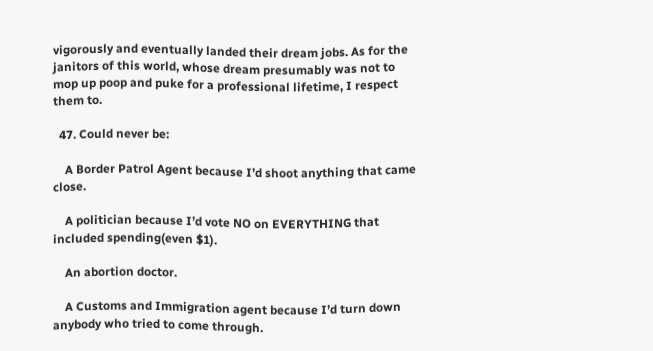vigorously and eventually landed their dream jobs. As for the janitors of this world, whose dream presumably was not to mop up poop and puke for a professional lifetime, I respect them to.

  47. Could never be:

    A Border Patrol Agent because I’d shoot anything that came close.

    A politician because I’d vote NO on EVERYTHING that included spending(even $1).

    An abortion doctor.

    A Customs and Immigration agent because I’d turn down anybody who tried to come through.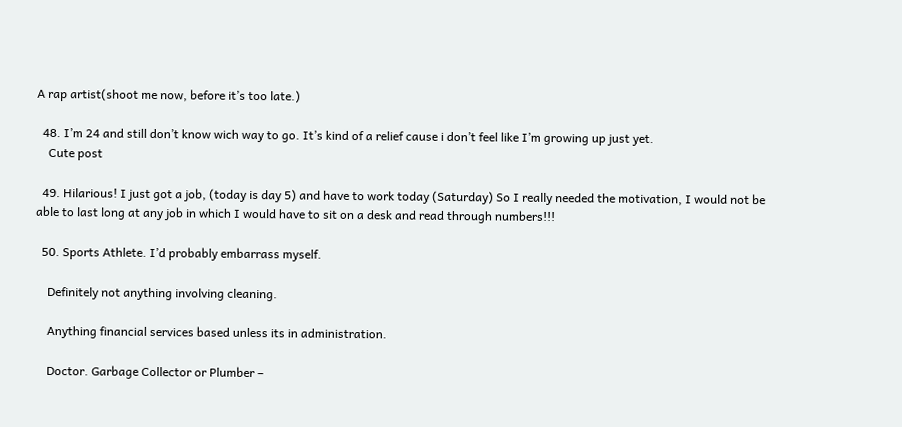A rap artist(shoot me now, before it’s too late.)

  48. I’m 24 and still don’t know wich way to go. It’s kind of a relief cause i don’t feel like I’m growing up just yet.
    Cute post

  49. Hilarious! I just got a job, (today is day 5) and have to work today (Saturday) So I really needed the motivation, I would not be able to last long at any job in which I would have to sit on a desk and read through numbers!!!

  50. Sports Athlete. I’d probably embarrass myself.

    Definitely not anything involving cleaning.

    Anything financial services based unless its in administration.

    Doctor. Garbage Collector or Plumber –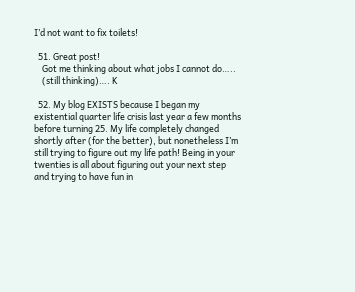I’d not want to fix toilets!

  51. Great post!
    Got me thinking about what jobs I cannot do…..
    (still thinking)…. K

  52. My blog EXISTS because I began my existential quarter life crisis last year a few months before turning 25. My life completely changed shortly after (for the better), but nonetheless I’m still trying to figure out my life path! Being in your twenties is all about figuring out your next step and trying to have fun in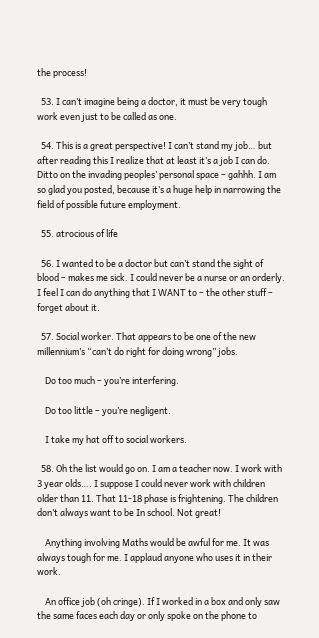the process!

  53. I can’t imagine being a doctor, it must be very tough work even just to be called as one.

  54. This is a great perspective! I can’t stand my job… but after reading this I realize that at least it’s a job I can do. Ditto on the invading peoples’ personal space – gahhh. I am so glad you posted, because it’s a huge help in narrowing the field of possible future employment.

  55. atrocious of life

  56. I wanted to be a doctor but can’t stand the sight of blood – makes me sick. I could never be a nurse or an orderly. I feel I can do anything that I WANT to – the other stuff – forget about it.

  57. Social worker. That appears to be one of the new millennium’s “can’t do right for doing wrong” jobs.

    Do too much – you’re interfering.

    Do too little – you’re negligent.

    I take my hat off to social workers.

  58. Oh the list would go on. I am a teacher now. I work with 3 year olds…. I suppose I could never work with children older than 11. That 11-18 phase is frightening. The children don’t always want to be In school. Not great!

    Anything involving Maths would be awful for me. It was always tough for me. I applaud anyone who uses it in their work.

    An office job (oh cringe). If I worked in a box and only saw the same faces each day or only spoke on the phone to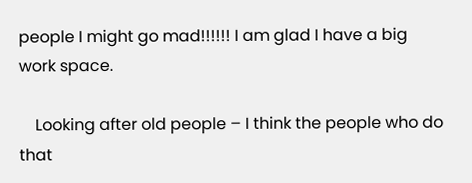people I might go mad!!!!!! I am glad I have a big work space.

    Looking after old people – I think the people who do that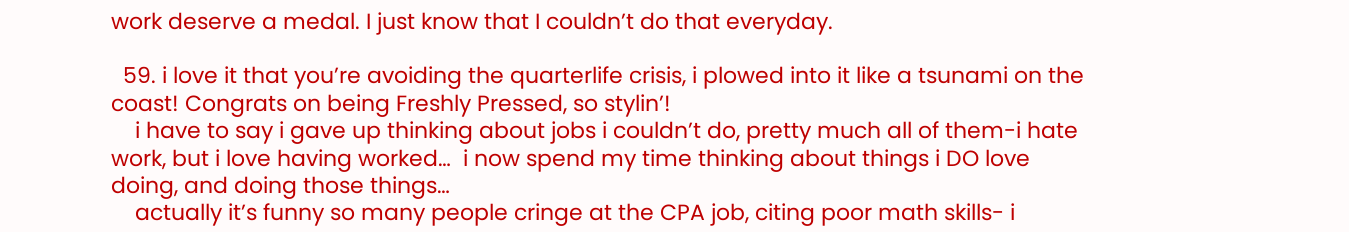work deserve a medal. I just know that I couldn’t do that everyday.

  59. i love it that you’re avoiding the quarterlife crisis, i plowed into it like a tsunami on the coast! Congrats on being Freshly Pressed, so stylin’!
    i have to say i gave up thinking about jobs i couldn’t do, pretty much all of them-i hate work, but i love having worked…  i now spend my time thinking about things i DO love doing, and doing those things…
    actually it’s funny so many people cringe at the CPA job, citing poor math skills- i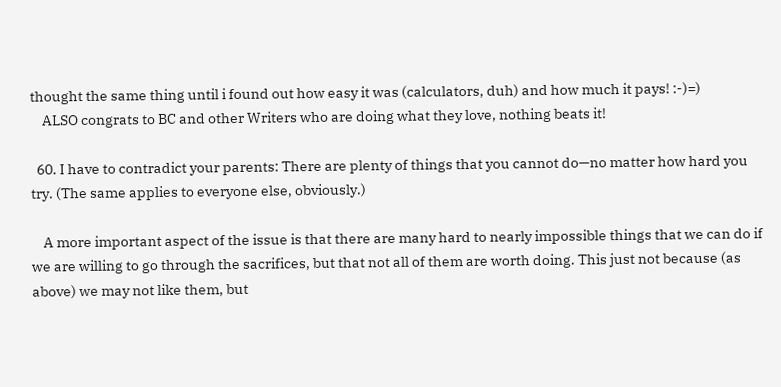thought the same thing until i found out how easy it was (calculators, duh) and how much it pays! :-)=)
    ALSO congrats to BC and other Writers who are doing what they love, nothing beats it!

  60. I have to contradict your parents: There are plenty of things that you cannot do—no matter how hard you try. (The same applies to everyone else, obviously.)

    A more important aspect of the issue is that there are many hard to nearly impossible things that we can do if we are willing to go through the sacrifices, but that not all of them are worth doing. This just not because (as above) we may not like them, but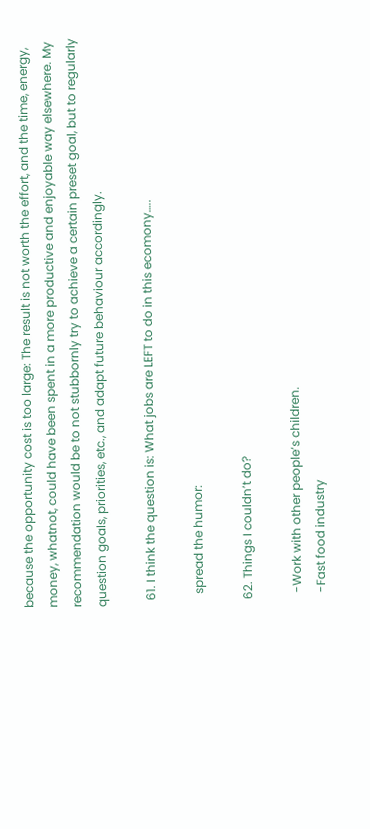because the opportunity cost is too large: The result is not worth the effort, and the time, energy, money, whatnot, could have been spent in a more productive and enjoyable way elsewhere. My recommendation would be to not stubbornly try to achieve a certain preset goal, but to regularly question goals, priorities, etc., and adapt future behaviour accordingly.

  61. I think the question is: What jobs are LEFT to do in this ecomony…..

    spread the humor:

  62. Things I couldn’t do?

    -Work with other people’s children.
    -Fast food industry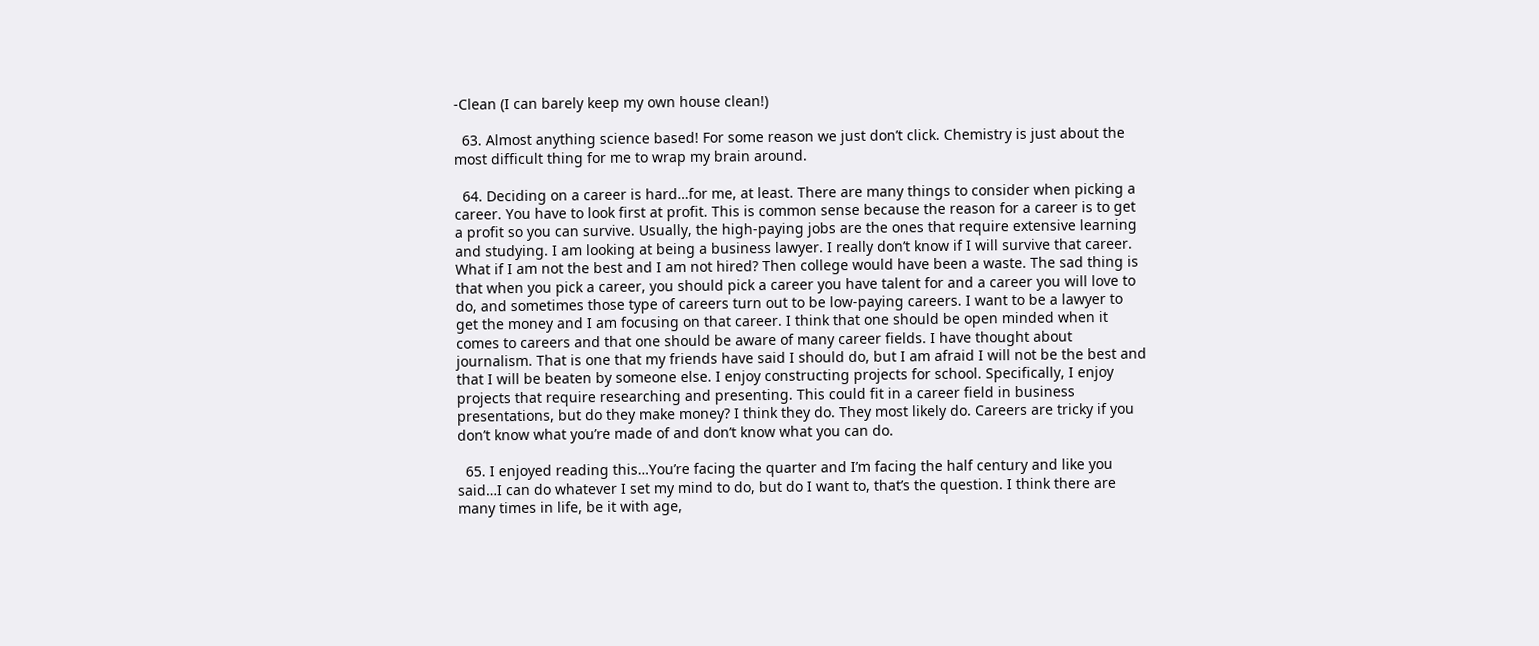-Clean (I can barely keep my own house clean!)

  63. Almost anything science based! For some reason we just don’t click. Chemistry is just about the most difficult thing for me to wrap my brain around.

  64. Deciding on a career is hard…for me, at least. There are many things to consider when picking a career. You have to look first at profit. This is common sense because the reason for a career is to get a profit so you can survive. Usually, the high-paying jobs are the ones that require extensive learning and studying. I am looking at being a business lawyer. I really don’t know if I will survive that career. What if I am not the best and I am not hired? Then college would have been a waste. The sad thing is that when you pick a career, you should pick a career you have talent for and a career you will love to do, and sometimes those type of careers turn out to be low-paying careers. I want to be a lawyer to get the money and I am focusing on that career. I think that one should be open minded when it comes to careers and that one should be aware of many career fields. I have thought about journalism. That is one that my friends have said I should do, but I am afraid I will not be the best and that I will be beaten by someone else. I enjoy constructing projects for school. Specifically, I enjoy projects that require researching and presenting. This could fit in a career field in business presentations, but do they make money? I think they do. They most likely do. Careers are tricky if you don’t know what you’re made of and don’t know what you can do.

  65. I enjoyed reading this…You’re facing the quarter and I’m facing the half century and like you said…I can do whatever I set my mind to do, but do I want to, that’s the question. I think there are many times in life, be it with age,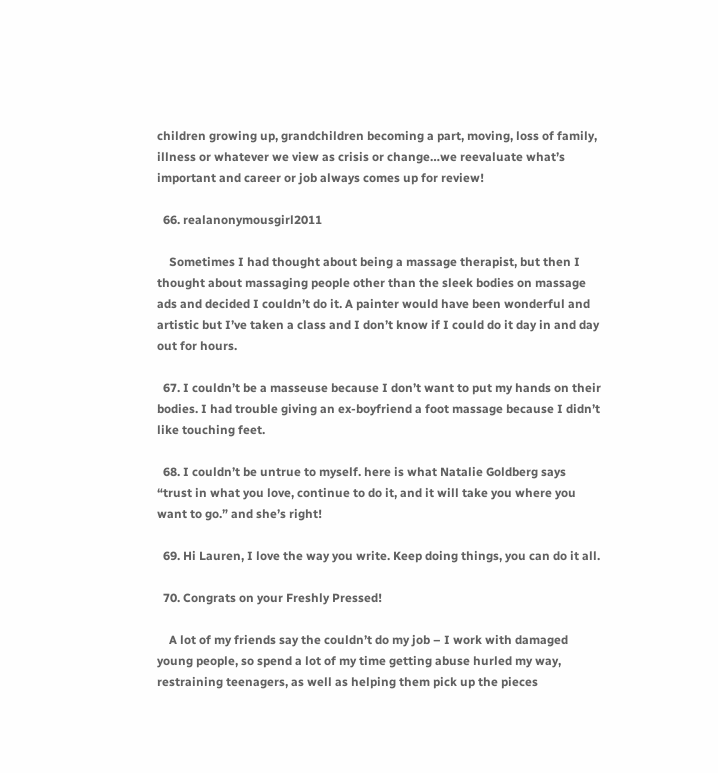children growing up, grandchildren becoming a part, moving, loss of family, illness or whatever we view as crisis or change…we reevaluate what’s important and career or job always comes up for review!

  66. realanonymousgirl2011

    Sometimes I had thought about being a massage therapist, but then I thought about massaging people other than the sleek bodies on massage ads and decided I couldn’t do it. A painter would have been wonderful and artistic but I’ve taken a class and I don’t know if I could do it day in and day out for hours.

  67. I couldn’t be a masseuse because I don’t want to put my hands on their bodies. I had trouble giving an ex-boyfriend a foot massage because I didn’t like touching feet.

  68. I couldn’t be untrue to myself. here is what Natalie Goldberg says “trust in what you love, continue to do it, and it will take you where you want to go.” and she’s right!

  69. Hi Lauren, I love the way you write. Keep doing things, you can do it all.

  70. Congrats on your Freshly Pressed!

    A lot of my friends say the couldn’t do my job – I work with damaged young people, so spend a lot of my time getting abuse hurled my way, restraining teenagers, as well as helping them pick up the pieces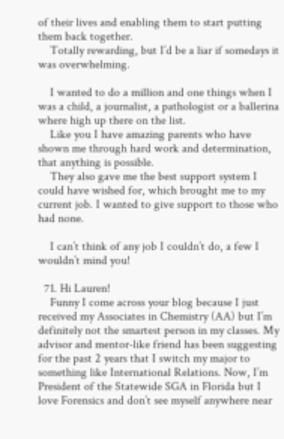of their lives and enabling them to start putting them back together.
    Totally rewarding, but I’d be a liar if somedays it was overwhelming.

    I wanted to do a million and one things when I was a child, a journalist, a pathologist or a ballerina where high up there on the list.
    Like you I have amazing parents who have shown me through hard work and determination, that anything is possible.
    They also gave me the best support system I could have wished for, which brought me to my current job. I wanted to give support to those who had none.

    I can’t think of any job I couldn’t do, a few I wouldn’t mind you!

  71. Hi Lauren!
    Funny I come across your blog because I just received my Associates in Chemistry (AA) but I’m definitely not the smartest person in my classes. My advisor and mentor-like friend has been suggesting for the past 2 years that I switch my major to something like International Relations. Now, I’m President of the Statewide SGA in Florida but I love Forensics and don’t see myself anywhere near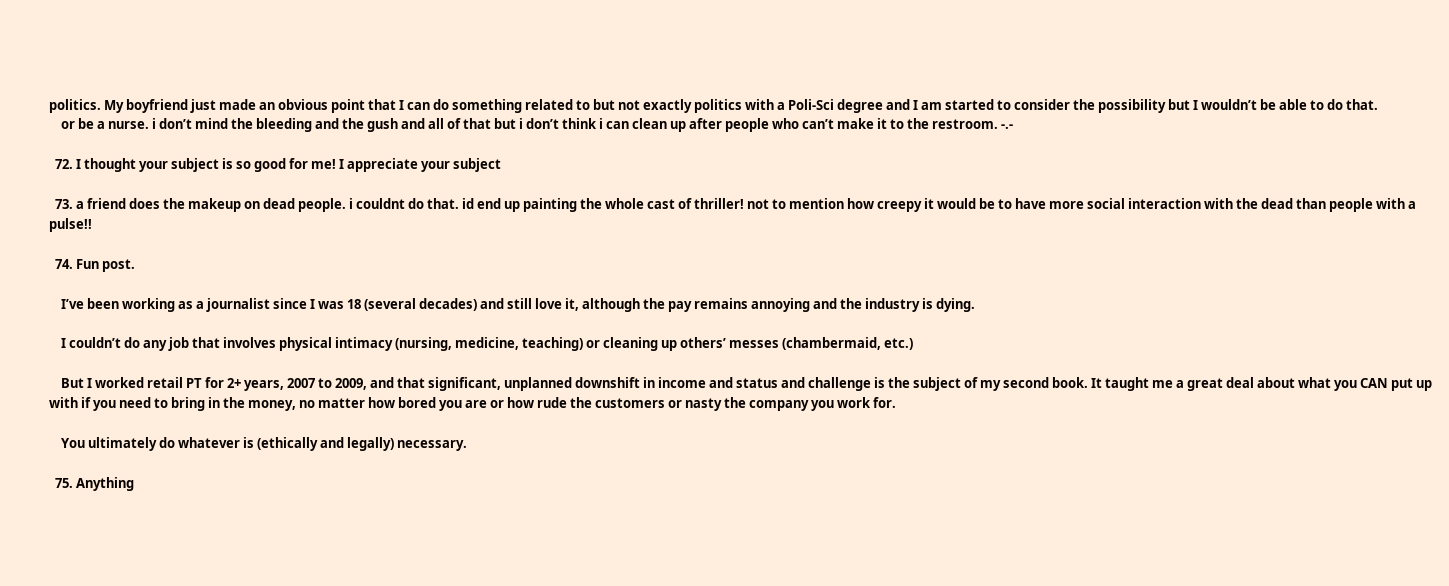politics. My boyfriend just made an obvious point that I can do something related to but not exactly politics with a Poli-Sci degree and I am started to consider the possibility but I wouldn’t be able to do that.
    or be a nurse. i don’t mind the bleeding and the gush and all of that but i don’t think i can clean up after people who can’t make it to the restroom. -.-

  72. I thought your subject is so good for me! I appreciate your subject

  73. a friend does the makeup on dead people. i couldnt do that. id end up painting the whole cast of thriller! not to mention how creepy it would be to have more social interaction with the dead than people with a pulse!!

  74. Fun post.

    I’ve been working as a journalist since I was 18 (several decades) and still love it, although the pay remains annoying and the industry is dying.

    I couldn’t do any job that involves physical intimacy (nursing, medicine, teaching) or cleaning up others’ messes (chambermaid, etc.)

    But I worked retail PT for 2+ years, 2007 to 2009, and that significant, unplanned downshift in income and status and challenge is the subject of my second book. It taught me a great deal about what you CAN put up with if you need to bring in the money, no matter how bored you are or how rude the customers or nasty the company you work for.

    You ultimately do whatever is (ethically and legally) necessary.

  75. Anything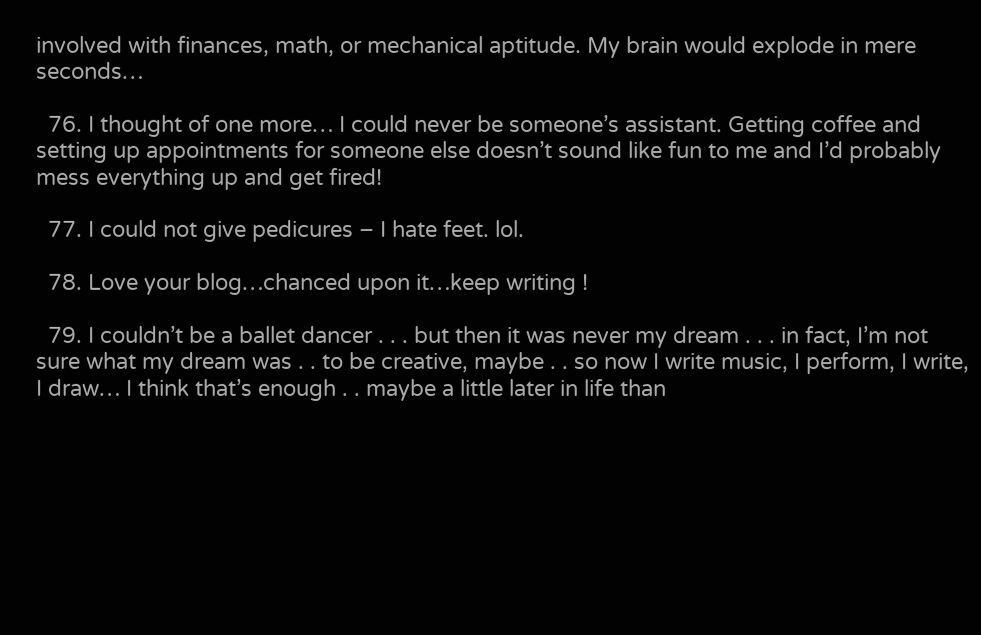involved with finances, math, or mechanical aptitude. My brain would explode in mere seconds…

  76. I thought of one more… I could never be someone’s assistant. Getting coffee and setting up appointments for someone else doesn’t sound like fun to me and I’d probably mess everything up and get fired!

  77. I could not give pedicures – I hate feet. lol.

  78. Love your blog…chanced upon it…keep writing !

  79. I couldn’t be a ballet dancer . . . but then it was never my dream . . . in fact, I’m not sure what my dream was . . to be creative, maybe . . so now I write music, I perform, I write, I draw… I think that’s enough . . maybe a little later in life than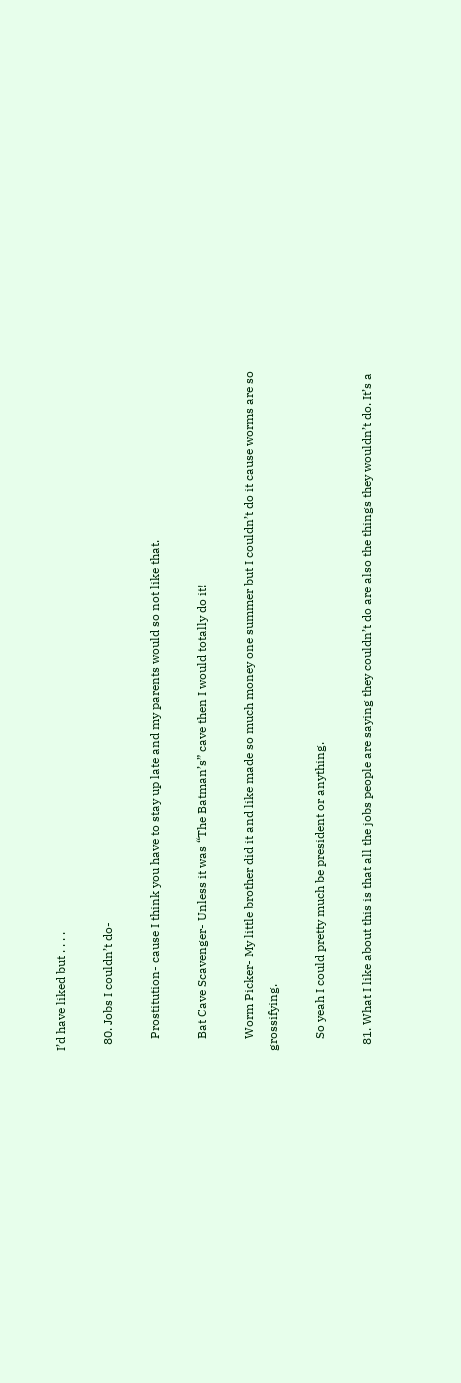I’d have liked but . . . .

  80. Jobs I couldn’t do-

    Prostitution- cause I think you have to stay up late and my parents would so not like that.

    Bat Cave Scavenger- Unless it was “The Batman’s” cave then I would totally do it!

    Worm Picker- My little brother did it and like made so much money one summer but I couldn’t do it cause worms are so grossifying.

    So yeah I could pretty much be president or anything.

  81. What I like about this is that all the jobs people are saying they couldn’t do are also the things they wouldn’t do. It’s a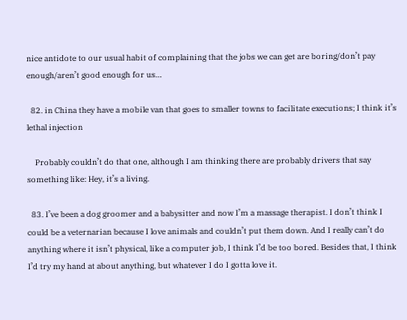nice antidote to our usual habit of complaining that the jobs we can get are boring/don’t pay enough/aren’t good enough for us…

  82. in China they have a mobile van that goes to smaller towns to facilitate executions; I think it’s lethal injection

    Probably couldn’t do that one, although I am thinking there are probably drivers that say something like: Hey, it’s a living.

  83. I’ve been a dog groomer and a babysitter and now I’m a massage therapist. I don’t think I could be a veternarian because I love animals and couldn’t put them down. And I really can’t do anything where it isn’t physical, like a computer job, I think I’d be too bored. Besides that, I think I’d try my hand at about anything, but whatever I do I gotta love it.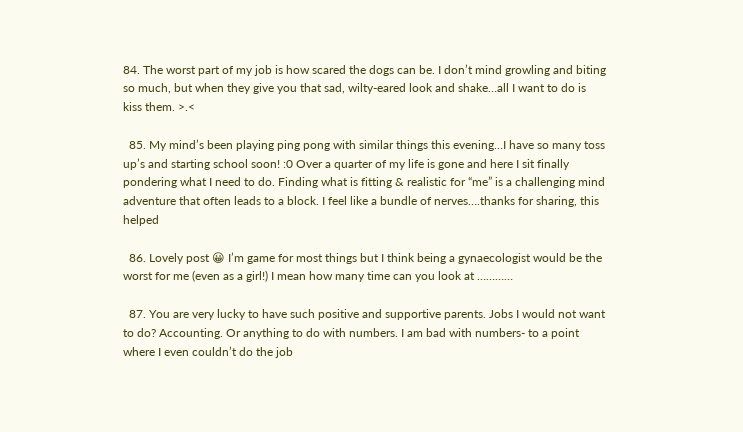84. The worst part of my job is how scared the dogs can be. I don’t mind growling and biting so much, but when they give you that sad, wilty-eared look and shake…all I want to do is kiss them. >.<

  85. My mind’s been playing ping pong with similar things this evening…I have so many toss up’s and starting school soon! :0 Over a quarter of my life is gone and here I sit finally pondering what I need to do. Finding what is fitting & realistic for “me” is a challenging mind adventure that often leads to a block. I feel like a bundle of nerves….thanks for sharing, this helped

  86. Lovely post 😀 I’m game for most things but I think being a gynaecologist would be the worst for me (even as a girl!) I mean how many time can you look at …………

  87. You are very lucky to have such positive and supportive parents. Jobs I would not want to do? Accounting. Or anything to do with numbers. I am bad with numbers- to a point where I even couldn’t do the job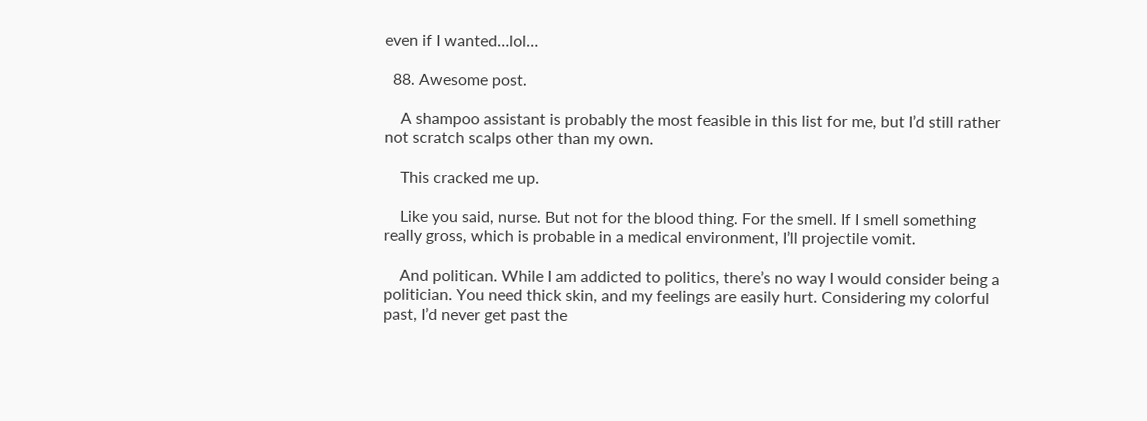even if I wanted…lol…

  88. Awesome post.

    A shampoo assistant is probably the most feasible in this list for me, but I’d still rather not scratch scalps other than my own.

    This cracked me up.

    Like you said, nurse. But not for the blood thing. For the smell. If I smell something really gross, which is probable in a medical environment, I’ll projectile vomit.

    And politican. While I am addicted to politics, there’s no way I would consider being a politician. You need thick skin, and my feelings are easily hurt. Considering my colorful past, I’d never get past the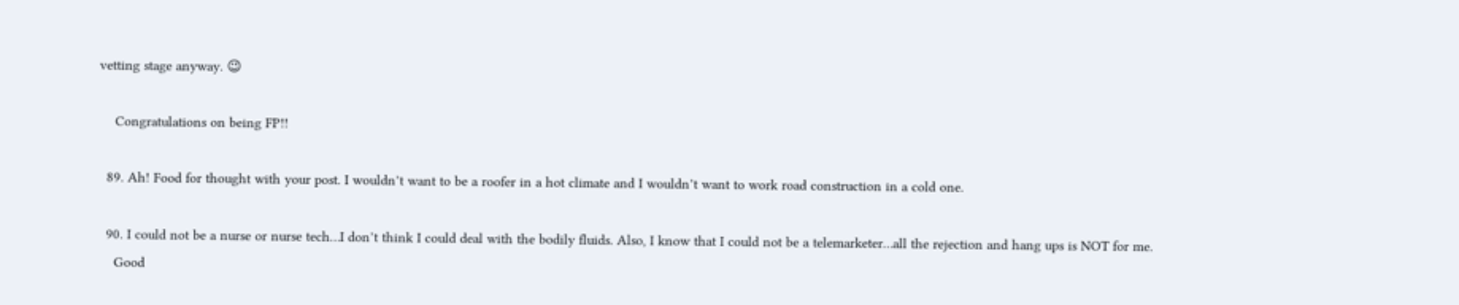vetting stage anyway. 😉

    Congratulations on being FP!!

  89. Ah! Food for thought with your post. I wouldn’t want to be a roofer in a hot climate and I wouldn’t want to work road construction in a cold one.

  90. I could not be a nurse or nurse tech…I don’t think I could deal with the bodily fluids. Also, I know that I could not be a telemarketer…all the rejection and hang ups is NOT for me.
    Good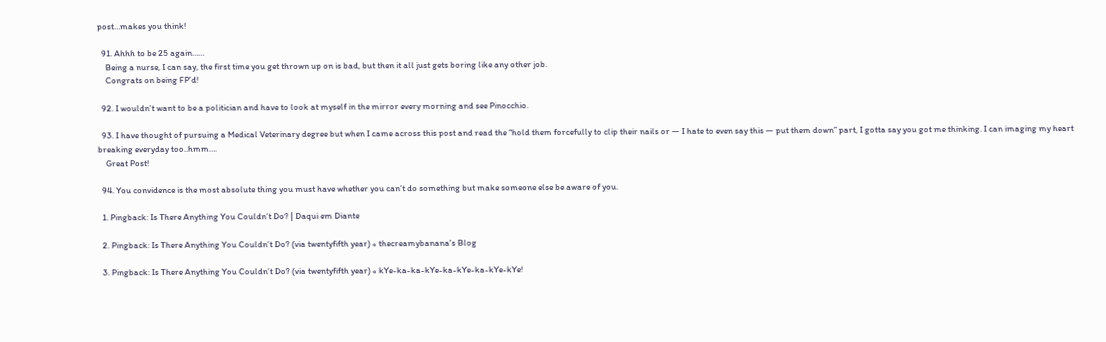post…makes you think!

  91. Ahhh to be 25 again……
    Being a nurse, I can say, the first time you get thrown up on is bad, but then it all just gets boring like any other job.
    Congrats on being FP’d!

  92. I wouldn’t want to be a politician and have to look at myself in the mirror every morning and see Pinocchio.

  93. I have thought of pursuing a Medical Veterinary degree but when I came across this post and read the “hold them forcefully to clip their nails or — I hate to even say this — put them down” part, I gotta say you got me thinking. I can imaging my heart breaking everyday too..hmm….
    Great Post!

  94. You convidence is the most absolute thing you must have whether you can’t do something but make someone else be aware of you.

  1. Pingback: Is There Anything You Couldn’t Do? | Daqui em Diante

  2. Pingback: Is There Anything You Couldn’t Do? (via twentyfifth year) « thecreamybanana's Blog

  3. Pingback: Is There Anything You Couldn’t Do? (via twentyfifth year) « kYe-ka-ka-kYe-ka-kYe-ka-kYe-kYe!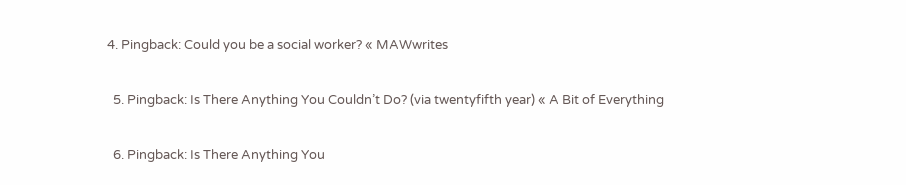4. Pingback: Could you be a social worker? « MAWwrites

  5. Pingback: Is There Anything You Couldn’t Do? (via twentyfifth year) « A Bit of Everything

  6. Pingback: Is There Anything You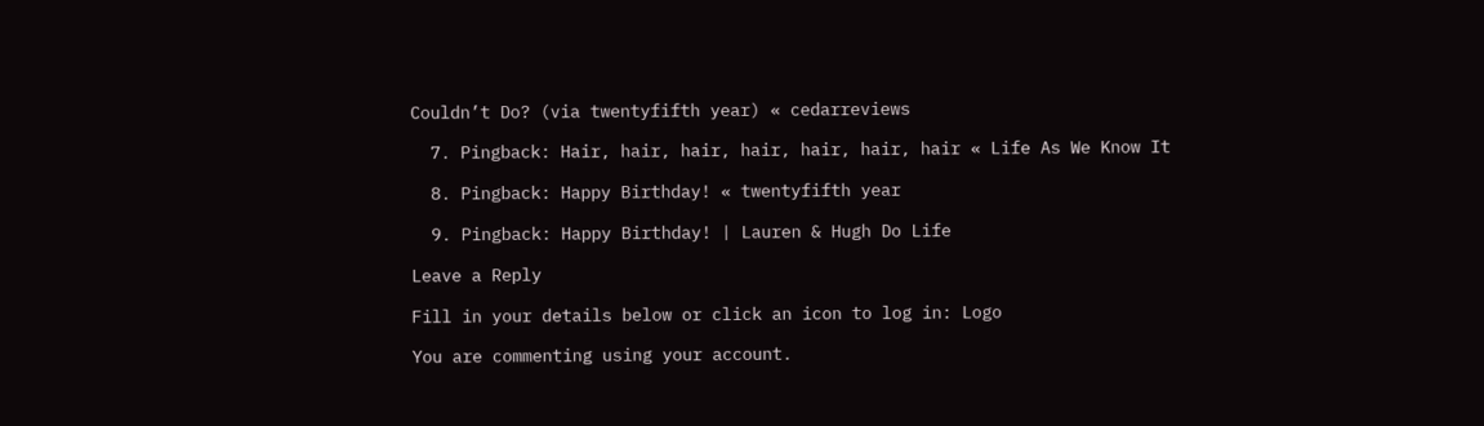Couldn’t Do? (via twentyfifth year) « cedarreviews

  7. Pingback: Hair, hair, hair, hair, hair, hair, hair « Life As We Know It

  8. Pingback: Happy Birthday! « twentyfifth year

  9. Pingback: Happy Birthday! | Lauren & Hugh Do Life

Leave a Reply

Fill in your details below or click an icon to log in: Logo

You are commenting using your account.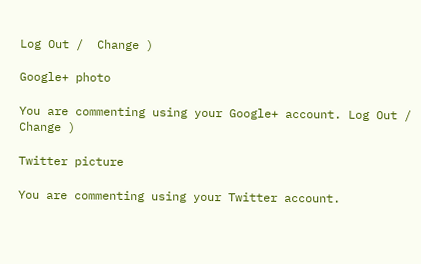Log Out /  Change )

Google+ photo

You are commenting using your Google+ account. Log Out /  Change )

Twitter picture

You are commenting using your Twitter account.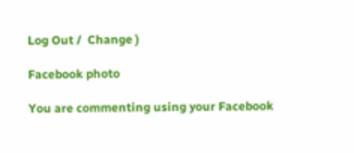Log Out /  Change )

Facebook photo

You are commenting using your Facebook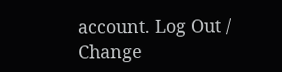account. Log Out /  Change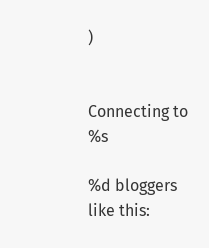)


Connecting to %s

%d bloggers like this: